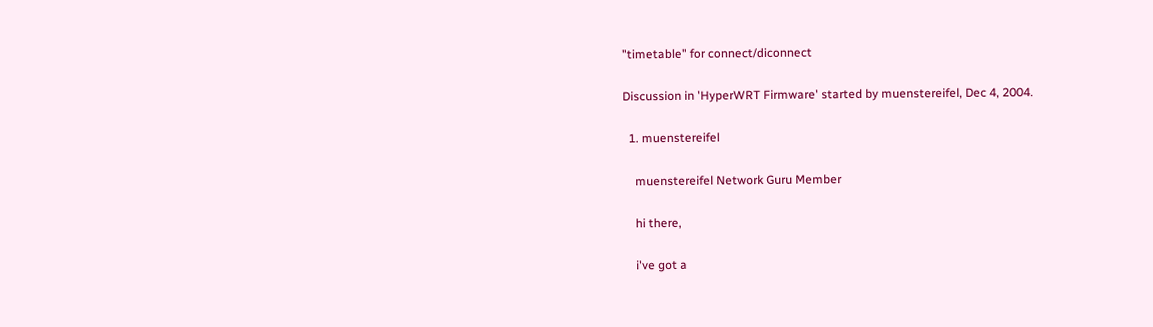"timetable" for connect/diconnect

Discussion in 'HyperWRT Firmware' started by muenstereifel, Dec 4, 2004.

  1. muenstereifel

    muenstereifel Network Guru Member

    hi there,

    i've got a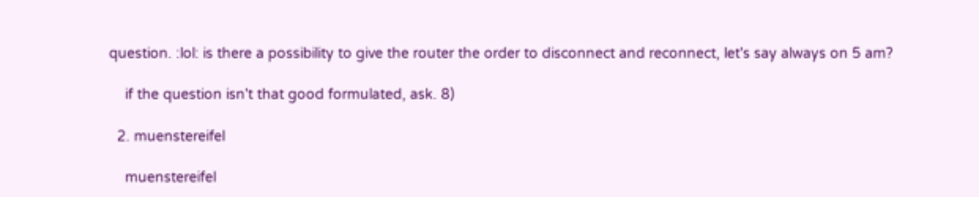question. :lol: is there a possibility to give the router the order to disconnect and reconnect, let's say always on 5 am?

    if the question isn't that good formulated, ask. 8)

  2. muenstereifel

    muenstereifel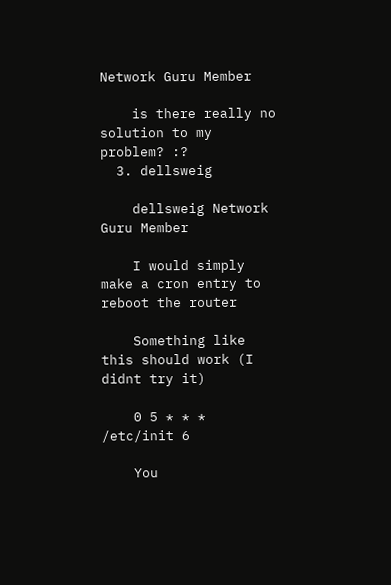Network Guru Member

    is there really no solution to my problem? :?
  3. dellsweig

    dellsweig Network Guru Member

    I would simply make a cron entry to reboot the router

    Something like this should work (I didnt try it)

    0 5 * * * /etc/init 6

    You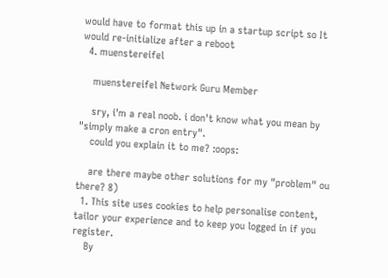would have to format this up in a startup script so It would re-initialize after a reboot
  4. muenstereifel

    muenstereifel Network Guru Member

    sry, i'm a real noob. i don't know what you mean by "simply make a cron entry".
    could you explain it to me? :oops:

    are there maybe other solutions for my "problem" ou there? 8)
  1. This site uses cookies to help personalise content, tailor your experience and to keep you logged in if you register.
    By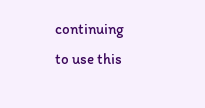continuing to use this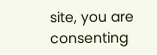site, you are consenting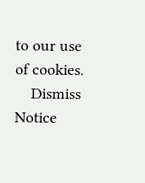to our use of cookies.
    Dismiss Notice